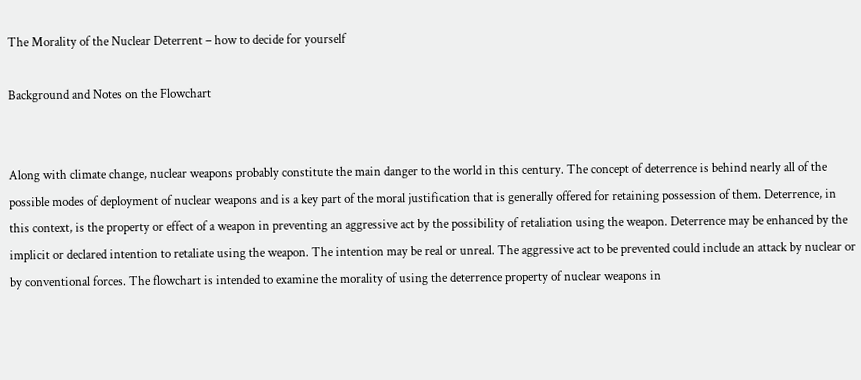The Morality of the Nuclear Deterrent – how to decide for yourself

Background and Notes on the Flowchart


Along with climate change, nuclear weapons probably constitute the main danger to the world in this century. The concept of deterrence is behind nearly all of the possible modes of deployment of nuclear weapons and is a key part of the moral justification that is generally offered for retaining possession of them. Deterrence, in this context, is the property or effect of a weapon in preventing an aggressive act by the possibility of retaliation using the weapon. Deterrence may be enhanced by the implicit or declared intention to retaliate using the weapon. The intention may be real or unreal. The aggressive act to be prevented could include an attack by nuclear or by conventional forces. The flowchart is intended to examine the morality of using the deterrence property of nuclear weapons in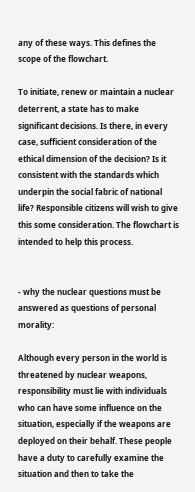any of these ways. This defines the scope of the flowchart.

To initiate, renew or maintain a nuclear deterrent, a state has to make significant decisions. Is there, in every case, sufficient consideration of the ethical dimension of the decision? Is it consistent with the standards which underpin the social fabric of national life? Responsible citizens will wish to give this some consideration. The flowchart is intended to help this process.


- why the nuclear questions must be answered as questions of personal morality:

Although every person in the world is threatened by nuclear weapons, responsibility must lie with individuals who can have some influence on the situation, especially if the weapons are deployed on their behalf. These people have a duty to carefully examine the situation and then to take the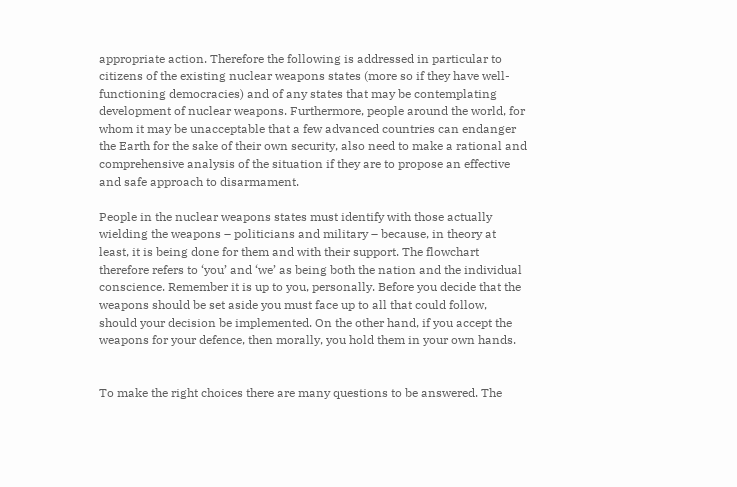appropriate action. Therefore the following is addressed in particular to citizens of the existing nuclear weapons states (more so if they have well-functioning democracies) and of any states that may be contemplating development of nuclear weapons. Furthermore, people around the world, for whom it may be unacceptable that a few advanced countries can endanger the Earth for the sake of their own security, also need to make a rational and comprehensive analysis of the situation if they are to propose an effective and safe approach to disarmament.

People in the nuclear weapons states must identify with those actually wielding the weapons – politicians and military – because, in theory at least, it is being done for them and with their support. The flowchart therefore refers to ‘you’ and ‘we’ as being both the nation and the individual conscience. Remember it is up to you, personally. Before you decide that the weapons should be set aside you must face up to all that could follow, should your decision be implemented. On the other hand, if you accept the weapons for your defence, then morally, you hold them in your own hands.


To make the right choices there are many questions to be answered. The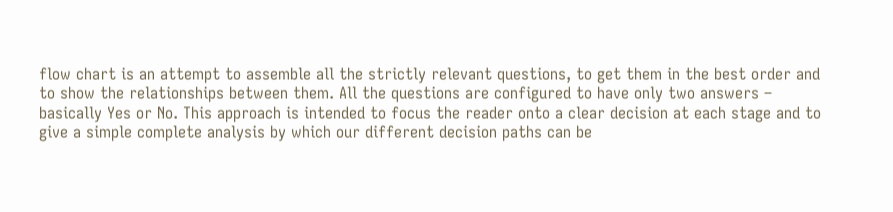flow chart is an attempt to assemble all the strictly relevant questions, to get them in the best order and to show the relationships between them. All the questions are configured to have only two answers – basically Yes or No. This approach is intended to focus the reader onto a clear decision at each stage and to give a simple complete analysis by which our different decision paths can be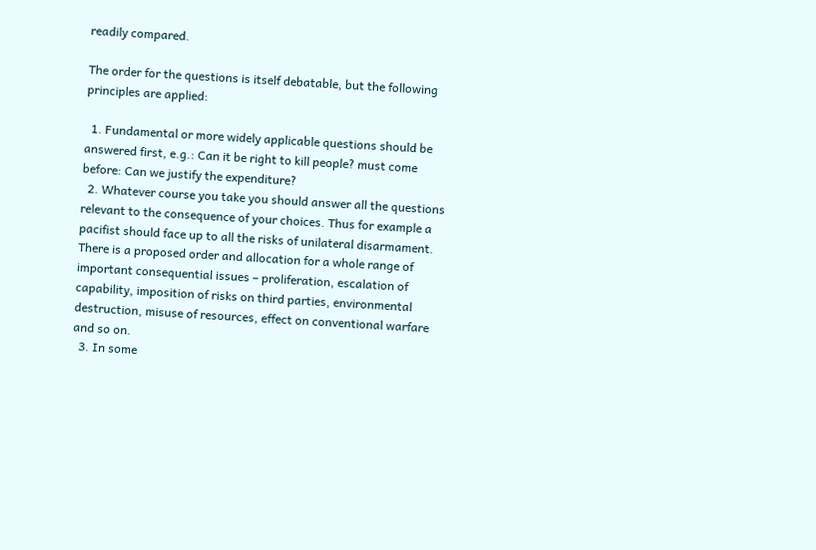readily compared.

The order for the questions is itself debatable, but the following principles are applied:

  1. Fundamental or more widely applicable questions should be answered first, e.g.: Can it be right to kill people? must come before: Can we justify the expenditure?
  2. Whatever course you take you should answer all the questions relevant to the consequence of your choices. Thus for example a pacifist should face up to all the risks of unilateral disarmament. There is a proposed order and allocation for a whole range of important consequential issues – proliferation, escalation of capability, imposition of risks on third parties, environmental destruction, misuse of resources, effect on conventional warfare and so on.
  3. In some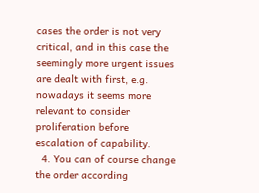cases the order is not very critical, and in this case the seemingly more urgent issues are dealt with first, e.g. nowadays it seems more relevant to consider proliferation before escalation of capability.
  4. You can of course change the order according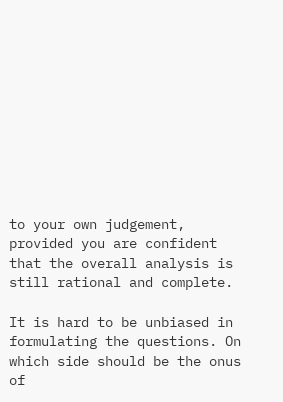to your own judgement, provided you are confident that the overall analysis is still rational and complete.

It is hard to be unbiased in formulating the questions. On which side should be the onus of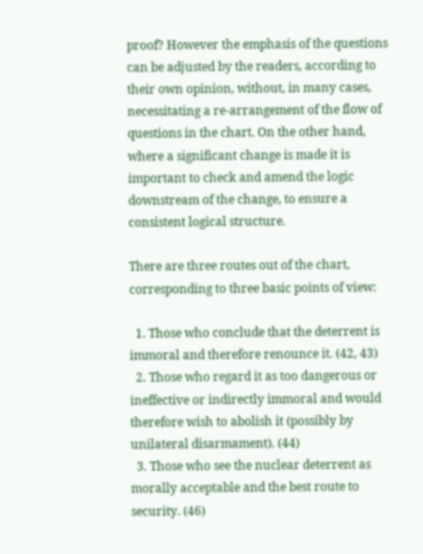proof? However the emphasis of the questions can be adjusted by the readers, according to their own opinion, without, in many cases, necessitating a re-arrangement of the flow of questions in the chart. On the other hand, where a significant change is made it is important to check and amend the logic downstream of the change, to ensure a consistent logical structure.

There are three routes out of the chart, corresponding to three basic points of view:

  1. Those who conclude that the deterrent is immoral and therefore renounce it. (42, 43)
  2. Those who regard it as too dangerous or ineffective or indirectly immoral and would therefore wish to abolish it (possibly by unilateral disarmament). (44)
  3. Those who see the nuclear deterrent as morally acceptable and the best route to security. (46)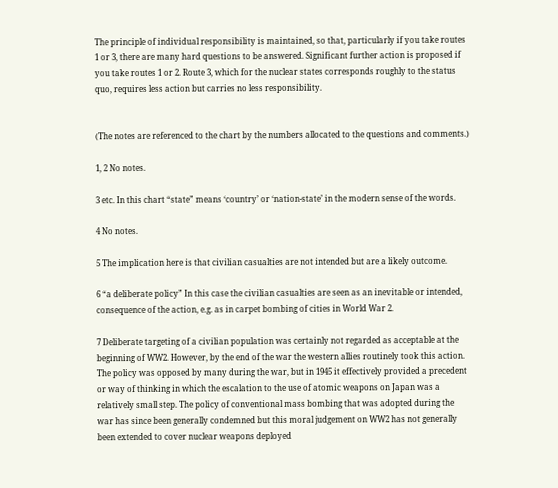The principle of individual responsibility is maintained, so that, particularly if you take routes 1 or 3, there are many hard questions to be answered. Significant further action is proposed if you take routes 1 or 2. Route 3, which for the nuclear states corresponds roughly to the status quo, requires less action but carries no less responsibility.


(The notes are referenced to the chart by the numbers allocated to the questions and comments.)

1, 2 No notes.

3 etc. In this chart “state” means ‘country’ or ‘nation-state’ in the modern sense of the words.

4 No notes.

5 The implication here is that civilian casualties are not intended but are a likely outcome.

6 “a deliberate policy” In this case the civilian casualties are seen as an inevitable or intended, consequence of the action, e.g. as in carpet bombing of cities in World War 2.

7 Deliberate targeting of a civilian population was certainly not regarded as acceptable at the beginning of WW2. However, by the end of the war the western allies routinely took this action. The policy was opposed by many during the war, but in 1945 it effectively provided a precedent or way of thinking in which the escalation to the use of atomic weapons on Japan was a relatively small step. The policy of conventional mass bombing that was adopted during the war has since been generally condemned but this moral judgement on WW2 has not generally been extended to cover nuclear weapons deployed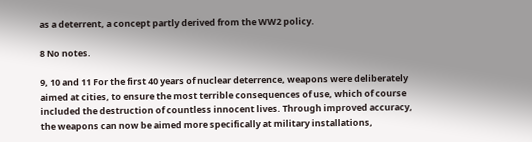as a deterrent, a concept partly derived from the WW2 policy.

8 No notes.

9, 10 and 11 For the first 40 years of nuclear deterrence, weapons were deliberately aimed at cities, to ensure the most terrible consequences of use, which of course included the destruction of countless innocent lives. Through improved accuracy, the weapons can now be aimed more specifically at military installations,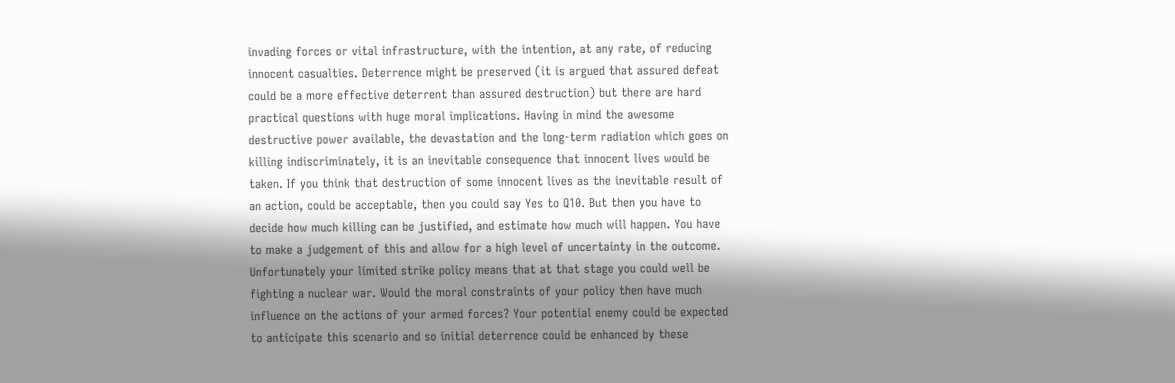invading forces or vital infrastructure, with the intention, at any rate, of reducing innocent casualties. Deterrence might be preserved (it is argued that assured defeat could be a more effective deterrent than assured destruction) but there are hard practical questions with huge moral implications. Having in mind the awesome destructive power available, the devastation and the long-term radiation which goes on killing indiscriminately, it is an inevitable consequence that innocent lives would be taken. If you think that destruction of some innocent lives as the inevitable result of an action, could be acceptable, then you could say Yes to Q10. But then you have to decide how much killing can be justified, and estimate how much will happen. You have to make a judgement of this and allow for a high level of uncertainty in the outcome. Unfortunately your limited strike policy means that at that stage you could well be fighting a nuclear war. Would the moral constraints of your policy then have much influence on the actions of your armed forces? Your potential enemy could be expected to anticipate this scenario and so initial deterrence could be enhanced by these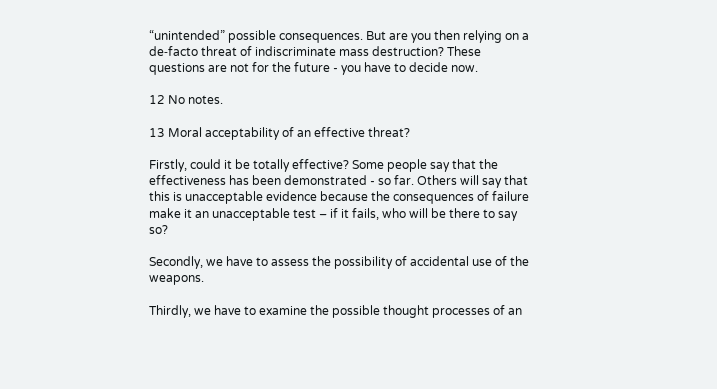“unintended” possible consequences. But are you then relying on a de‑facto threat of indiscriminate mass destruction? These questions are not for the future - you have to decide now.

12 No notes.

13 Moral acceptability of an effective threat?

Firstly, could it be totally effective? Some people say that the effectiveness has been demonstrated - so far. Others will say that this is unacceptable evidence because the consequences of failure make it an unacceptable test – if it fails, who will be there to say so?

Secondly, we have to assess the possibility of accidental use of the weapons.

Thirdly, we have to examine the possible thought processes of an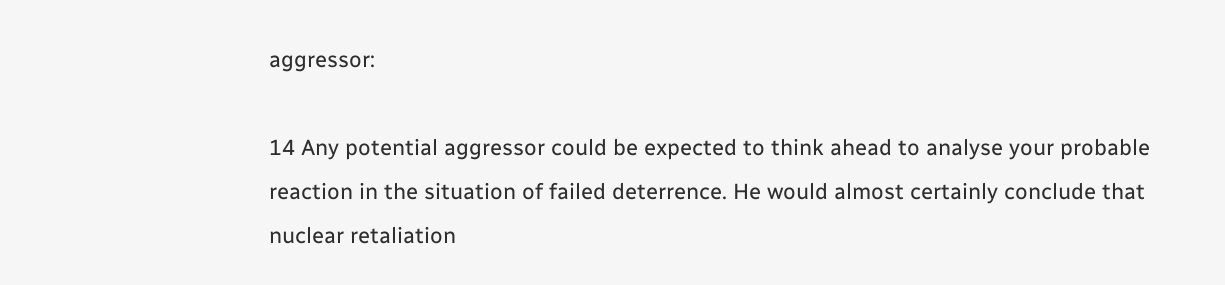aggressor:

14 Any potential aggressor could be expected to think ahead to analyse your probable reaction in the situation of failed deterrence. He would almost certainly conclude that nuclear retaliation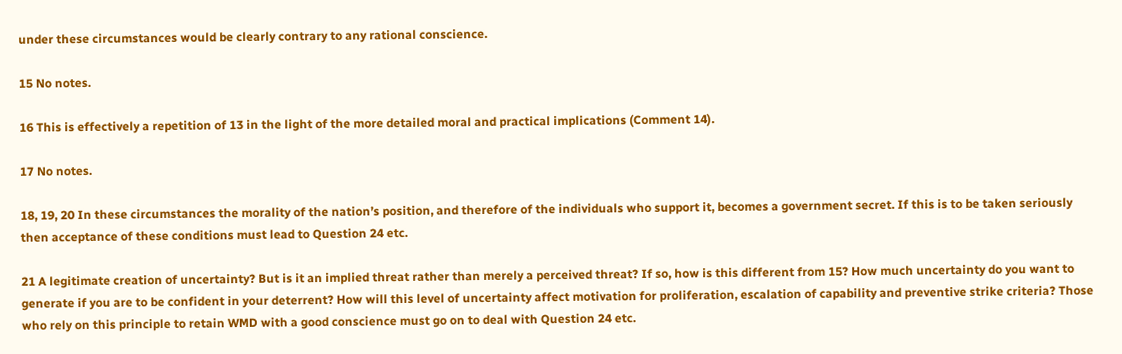under these circumstances would be clearly contrary to any rational conscience.

15 No notes.

16 This is effectively a repetition of 13 in the light of the more detailed moral and practical implications (Comment 14).

17 No notes.

18, 19, 20 In these circumstances the morality of the nation’s position, and therefore of the individuals who support it, becomes a government secret. If this is to be taken seriously then acceptance of these conditions must lead to Question 24 etc.

21 A legitimate creation of uncertainty? But is it an implied threat rather than merely a perceived threat? If so, how is this different from 15? How much uncertainty do you want to generate if you are to be confident in your deterrent? How will this level of uncertainty affect motivation for proliferation, escalation of capability and preventive strike criteria? Those who rely on this principle to retain WMD with a good conscience must go on to deal with Question 24 etc.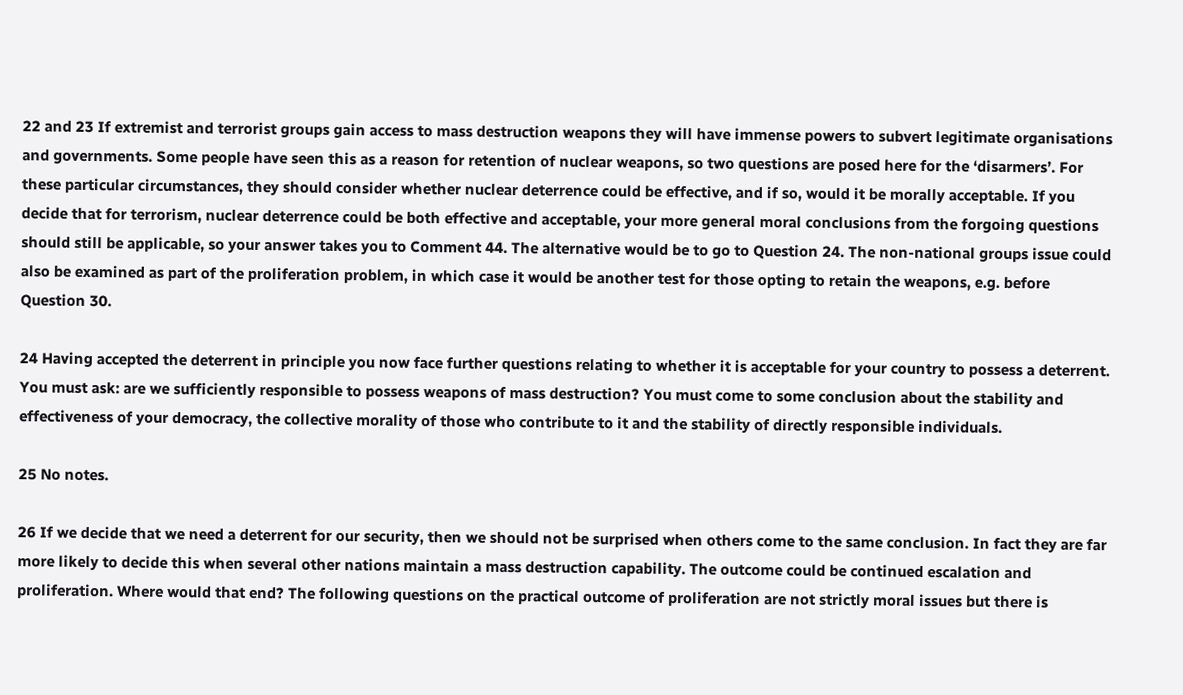22 and 23 If extremist and terrorist groups gain access to mass destruction weapons they will have immense powers to subvert legitimate organisations and governments. Some people have seen this as a reason for retention of nuclear weapons, so two questions are posed here for the ‘disarmers’. For these particular circumstances, they should consider whether nuclear deterrence could be effective, and if so, would it be morally acceptable. If you decide that for terrorism, nuclear deterrence could be both effective and acceptable, your more general moral conclusions from the forgoing questions should still be applicable, so your answer takes you to Comment 44. The alternative would be to go to Question 24. The non-national groups issue could also be examined as part of the proliferation problem, in which case it would be another test for those opting to retain the weapons, e.g. before Question 30.

24 Having accepted the deterrent in principle you now face further questions relating to whether it is acceptable for your country to possess a deterrent. You must ask: are we sufficiently responsible to possess weapons of mass destruction? You must come to some conclusion about the stability and effectiveness of your democracy, the collective morality of those who contribute to it and the stability of directly responsible individuals.

25 No notes.

26 If we decide that we need a deterrent for our security, then we should not be surprised when others come to the same conclusion. In fact they are far more likely to decide this when several other nations maintain a mass destruction capability. The outcome could be continued escalation and proliferation. Where would that end? The following questions on the practical outcome of proliferation are not strictly moral issues but there is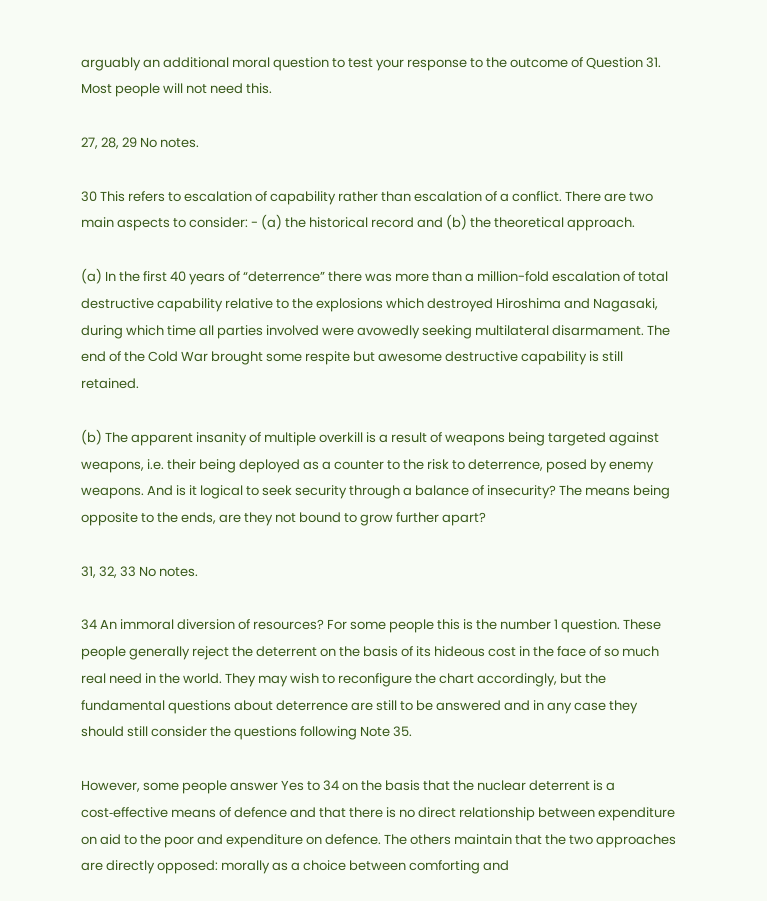arguably an additional moral question to test your response to the outcome of Question 31. Most people will not need this.

27, 28, 29 No notes.

30 This refers to escalation of capability rather than escalation of a conflict. There are two main aspects to consider: - (a) the historical record and (b) the theoretical approach.

(a) In the first 40 years of “deterrence” there was more than a million-fold escalation of total destructive capability relative to the explosions which destroyed Hiroshima and Nagasaki, during which time all parties involved were avowedly seeking multilateral disarmament. The end of the Cold War brought some respite but awesome destructive capability is still retained.

(b) The apparent insanity of multiple overkill is a result of weapons being targeted against weapons, i.e. their being deployed as a counter to the risk to deterrence, posed by enemy weapons. And is it logical to seek security through a balance of insecurity? The means being opposite to the ends, are they not bound to grow further apart?

31, 32, 33 No notes.

34 An immoral diversion of resources? For some people this is the number 1 question. These people generally reject the deterrent on the basis of its hideous cost in the face of so much real need in the world. They may wish to reconfigure the chart accordingly, but the fundamental questions about deterrence are still to be answered and in any case they should still consider the questions following Note 35.

However, some people answer Yes to 34 on the basis that the nuclear deterrent is a cost‑effective means of defence and that there is no direct relationship between expenditure on aid to the poor and expenditure on defence. The others maintain that the two approaches are directly opposed: morally as a choice between comforting and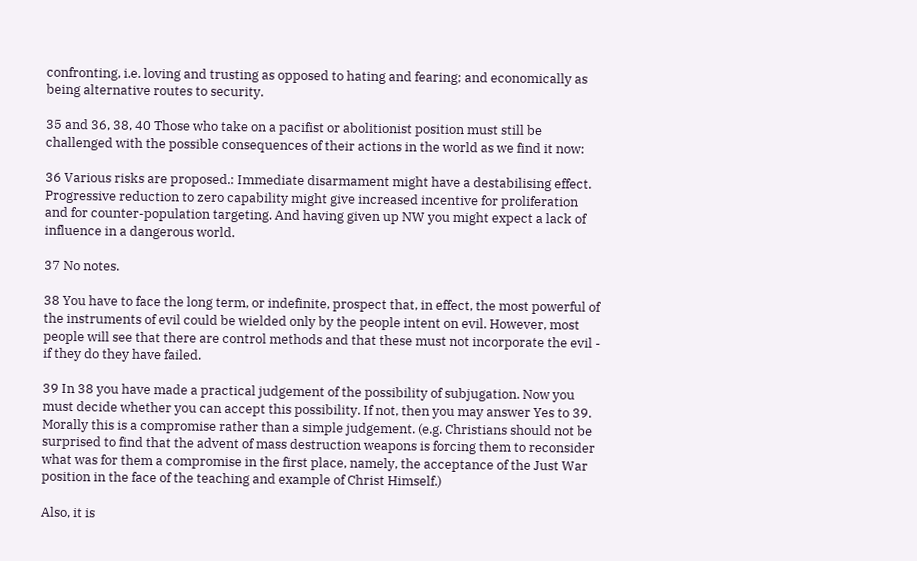confronting, i.e. loving and trusting as opposed to hating and fearing; and economically as being alternative routes to security.

35 and 36, 38, 40 Those who take on a pacifist or abolitionist position must still be challenged with the possible consequences of their actions in the world as we find it now:

36 Various risks are proposed.: Immediate disarmament might have a destabilising effect. Progressive reduction to zero capability might give increased incentive for proliferation and for counter-population targeting. And having given up NW you might expect a lack of influence in a dangerous world.

37 No notes.

38 You have to face the long term, or indefinite, prospect that, in effect, the most powerful of the instruments of evil could be wielded only by the people intent on evil. However, most people will see that there are control methods and that these must not incorporate the evil - if they do they have failed.

39 In 38 you have made a practical judgement of the possibility of subjugation. Now you must decide whether you can accept this possibility. If not, then you may answer Yes to 39. Morally this is a compromise rather than a simple judgement. (e.g. Christians should not be surprised to find that the advent of mass destruction weapons is forcing them to reconsider what was for them a compromise in the first place, namely, the acceptance of the Just War position in the face of the teaching and example of Christ Himself.)

Also, it is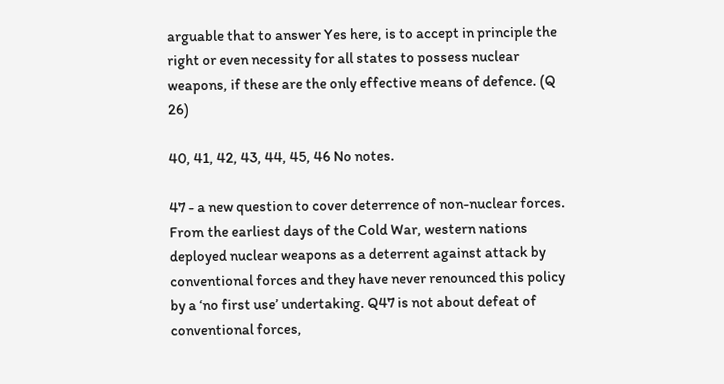arguable that to answer Yes here, is to accept in principle the right or even necessity for all states to possess nuclear weapons, if these are the only effective means of defence. (Q 26)

40, 41, 42, 43, 44, 45, 46 No notes.

47 - a new question to cover deterrence of non-nuclear forces. From the earliest days of the Cold War, western nations deployed nuclear weapons as a deterrent against attack by conventional forces and they have never renounced this policy by a ‘no first use’ undertaking. Q47 is not about defeat of conventional forces,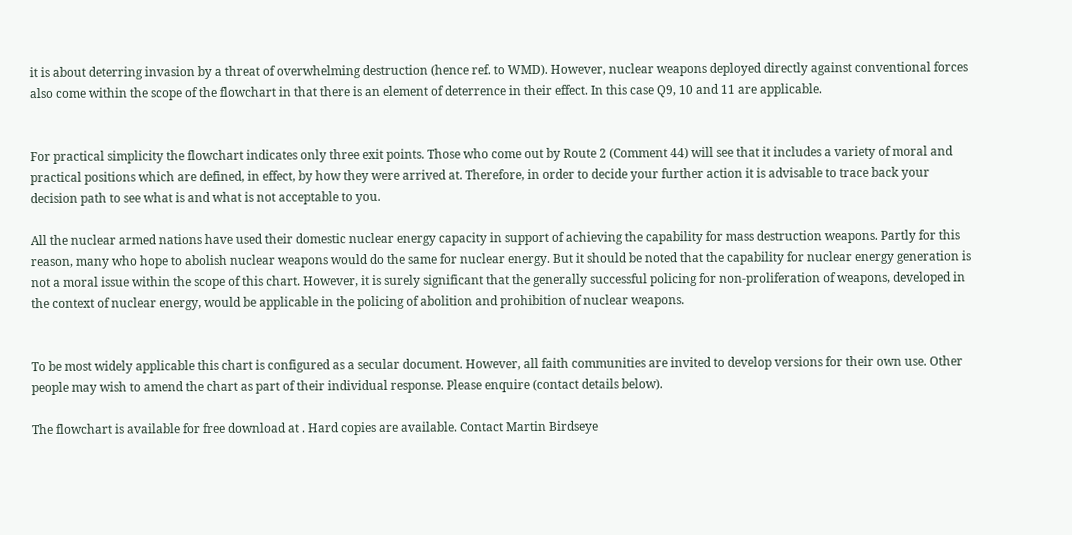it is about deterring invasion by a threat of overwhelming destruction (hence ref. to WMD). However, nuclear weapons deployed directly against conventional forces also come within the scope of the flowchart in that there is an element of deterrence in their effect. In this case Q9, 10 and 11 are applicable.


For practical simplicity the flowchart indicates only three exit points. Those who come out by Route 2 (Comment 44) will see that it includes a variety of moral and practical positions which are defined, in effect, by how they were arrived at. Therefore, in order to decide your further action it is advisable to trace back your decision path to see what is and what is not acceptable to you.

All the nuclear armed nations have used their domestic nuclear energy capacity in support of achieving the capability for mass destruction weapons. Partly for this reason, many who hope to abolish nuclear weapons would do the same for nuclear energy. But it should be noted that the capability for nuclear energy generation is not a moral issue within the scope of this chart. However, it is surely significant that the generally successful policing for non-proliferation of weapons, developed in the context of nuclear energy, would be applicable in the policing of abolition and prohibition of nuclear weapons.


To be most widely applicable this chart is configured as a secular document. However, all faith communities are invited to develop versions for their own use. Other people may wish to amend the chart as part of their individual response. Please enquire (contact details below).

The flowchart is available for free download at . Hard copies are available. Contact Martin Birdseye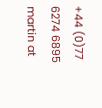+44 (0)77 6274 6895 martin at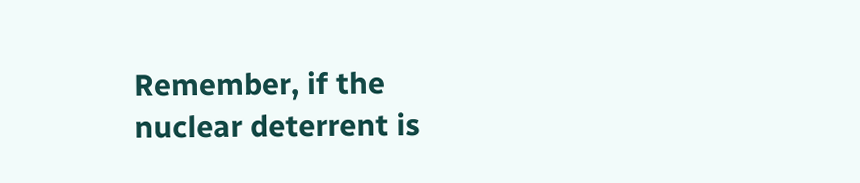Remember, if the nuclear deterrent is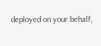deployed on your behalf,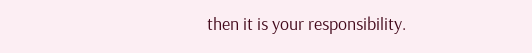then it is your responsibility.